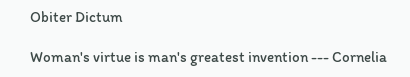Obiter Dictum

Woman's virtue is man's greatest invention --- Cornelia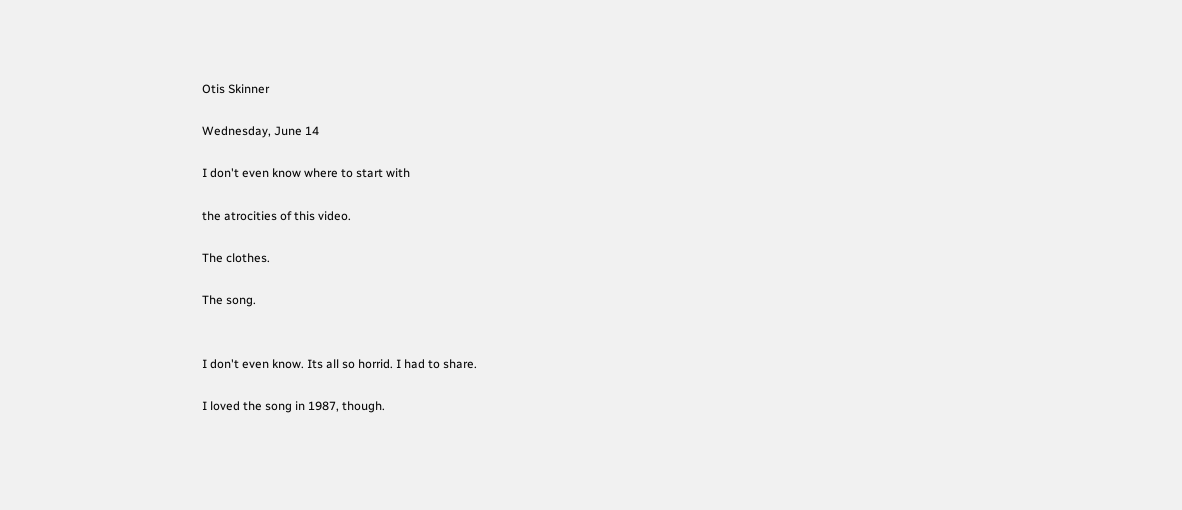Otis Skinner

Wednesday, June 14

I don't even know where to start with

the atrocities of this video.

The clothes.

The song.


I don't even know. Its all so horrid. I had to share.

I loved the song in 1987, though.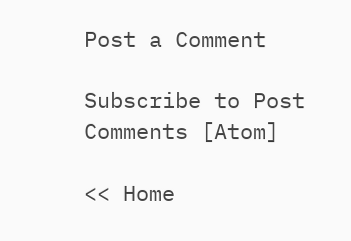Post a Comment

Subscribe to Post Comments [Atom]

<< Home